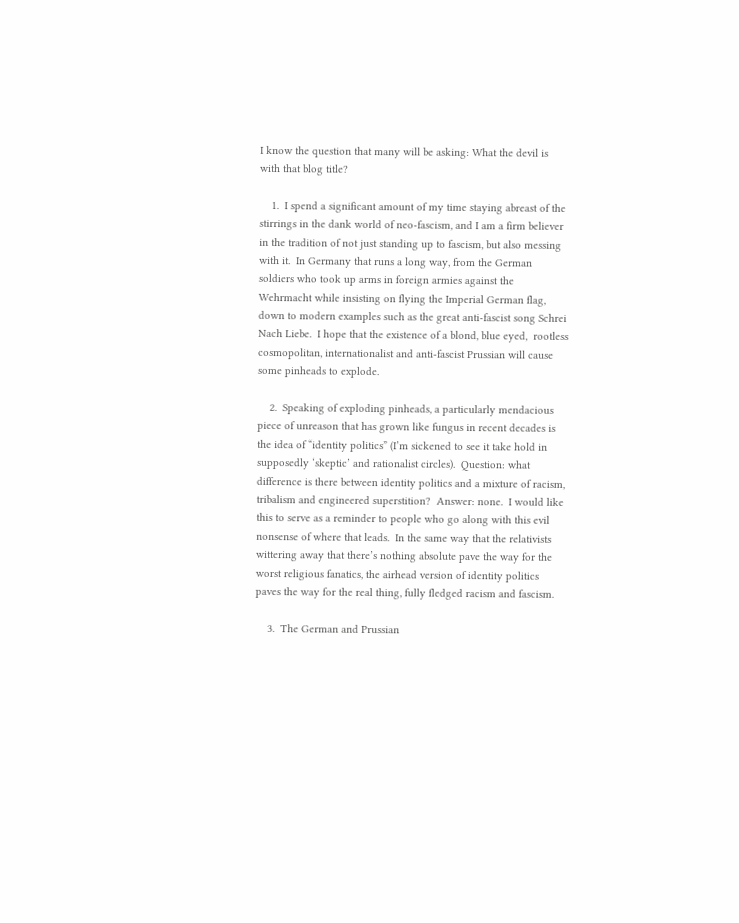I know the question that many will be asking: What the devil is with that blog title?

    1.  I spend a significant amount of my time staying abreast of the stirrings in the dank world of neo-fascism, and I am a firm believer in the tradition of not just standing up to fascism, but also messing with it.  In Germany that runs a long way, from the German soldiers who took up arms in foreign armies against the Wehrmacht while insisting on flying the Imperial German flag, down to modern examples such as the great anti-fascist song Schrei Nach Liebe.  I hope that the existence of a blond, blue eyed,  rootless cosmopolitan, internationalist and anti-fascist Prussian will cause some pinheads to explode.

    2.  Speaking of exploding pinheads, a particularly mendacious piece of unreason that has grown like fungus in recent decades is the idea of “identity politics” (I’m sickened to see it take hold in supposedly ‘skeptic’ and rationalist circles).  Question: what difference is there between identity politics and a mixture of racism, tribalism and engineered superstition?  Answer: none.  I would like this to serve as a reminder to people who go along with this evil nonsense of where that leads.  In the same way that the relativists wittering away that there’s nothing absolute pave the way for the worst religious fanatics, the airhead version of identity politics paves the way for the real thing, fully fledged racism and fascism.

    3.  The German and Prussian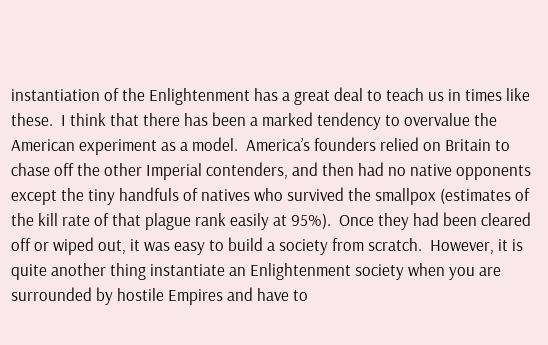instantiation of the Enlightenment has a great deal to teach us in times like these.  I think that there has been a marked tendency to overvalue the American experiment as a model.  America’s founders relied on Britain to chase off the other Imperial contenders, and then had no native opponents except the tiny handfuls of natives who survived the smallpox (estimates of the kill rate of that plague rank easily at 95%).  Once they had been cleared off or wiped out, it was easy to build a society from scratch.  However, it is quite another thing instantiate an Enlightenment society when you are surrounded by hostile Empires and have to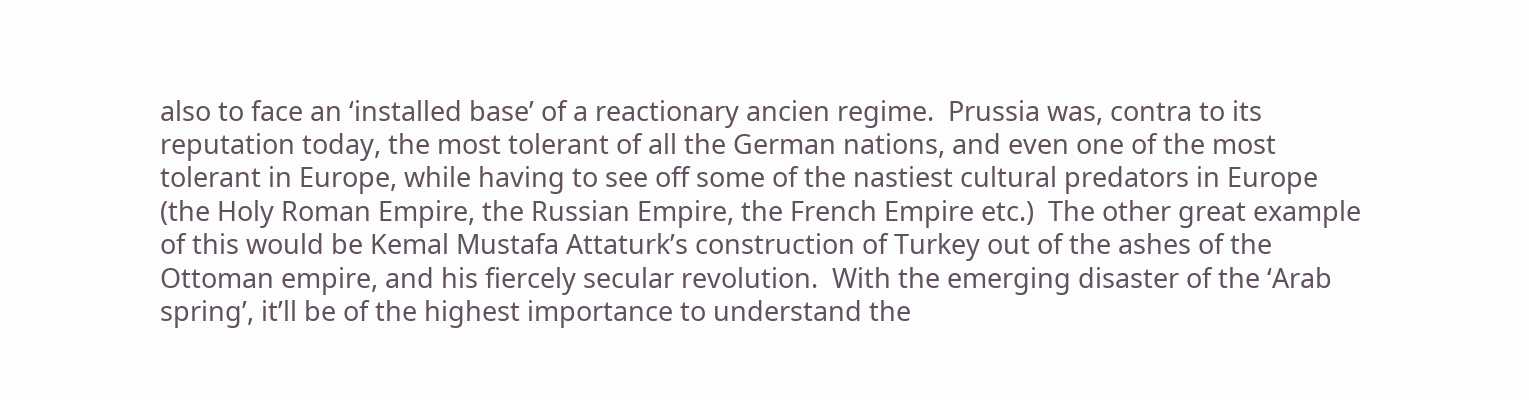also to face an ‘installed base’ of a reactionary ancien regime.  Prussia was, contra to its reputation today, the most tolerant of all the German nations, and even one of the most tolerant in Europe, while having to see off some of the nastiest cultural predators in Europe (the Holy Roman Empire, the Russian Empire, the French Empire etc.)  The other great example of this would be Kemal Mustafa Attaturk’s construction of Turkey out of the ashes of the Ottoman empire, and his fiercely secular revolution.  With the emerging disaster of the ‘Arab spring’, it’ll be of the highest importance to understand the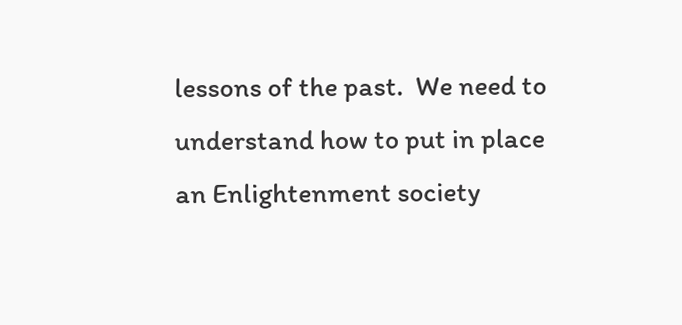lessons of the past.  We need to understand how to put in place an Enlightenment society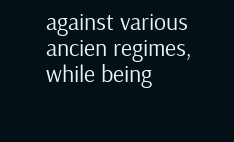against various ancien regimes, while being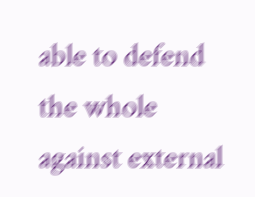able to defend the whole against external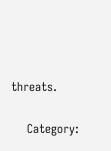threats.

    Category: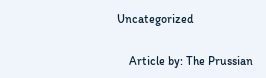Uncategorized

    Article by: The Prussian